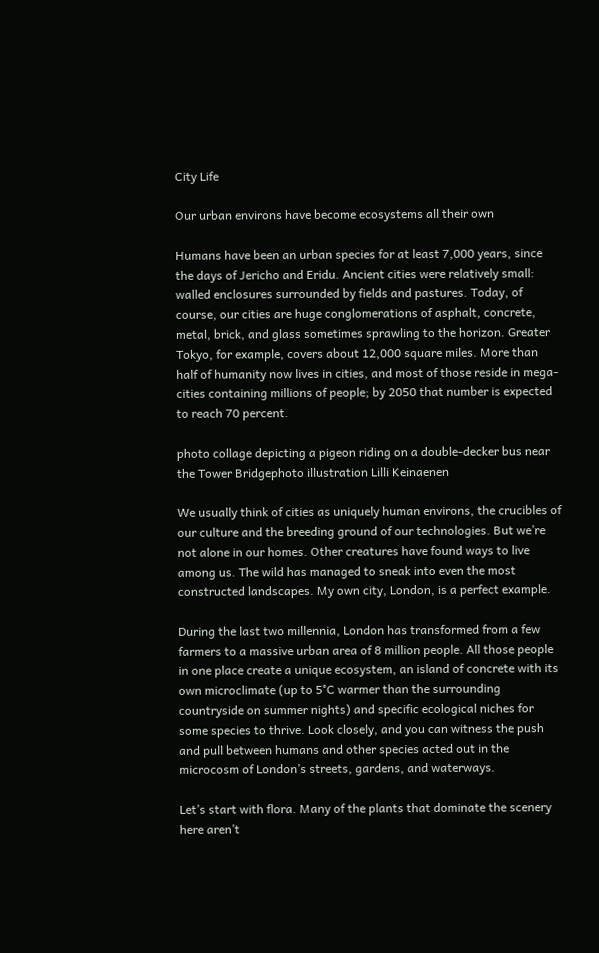City Life

Our urban environs have become ecosystems all their own

Humans have been an urban species for at least 7,000 years, since the days of Jericho and Eridu. Ancient cities were relatively small: walled enclosures surrounded by fields and pastures. Today, of course, our cities are huge conglomerations of asphalt, concrete, metal, brick, and glass sometimes sprawling to the horizon. Greater Tokyo, for example, covers about 12,000 square miles. More than half of humanity now lives in cities, and most of those reside in mega-cities containing millions of people; by 2050 that number is expected to reach 70 percent.

photo collage depicting a pigeon riding on a double-decker bus near the Tower Bridgephoto illustration Lilli Keinaenen

We usually think of cities as uniquely human environs, the crucibles of our culture and the breeding ground of our technologies. But we’re not alone in our homes. Other creatures have found ways to live among us. The wild has managed to sneak into even the most constructed landscapes. My own city, London, is a perfect example.

During the last two millennia, London has transformed from a few farmers to a massive urban area of 8 million people. All those people in one place create a unique ecosystem, an island of concrete with its own microclimate (up to 5°C warmer than the surrounding countryside on summer nights) and specific ecological niches for some species to thrive. Look closely, and you can witness the push and pull between humans and other species acted out in the microcosm of London’s streets, gardens, and waterways.

Let’s start with flora. Many of the plants that dominate the scenery here aren’t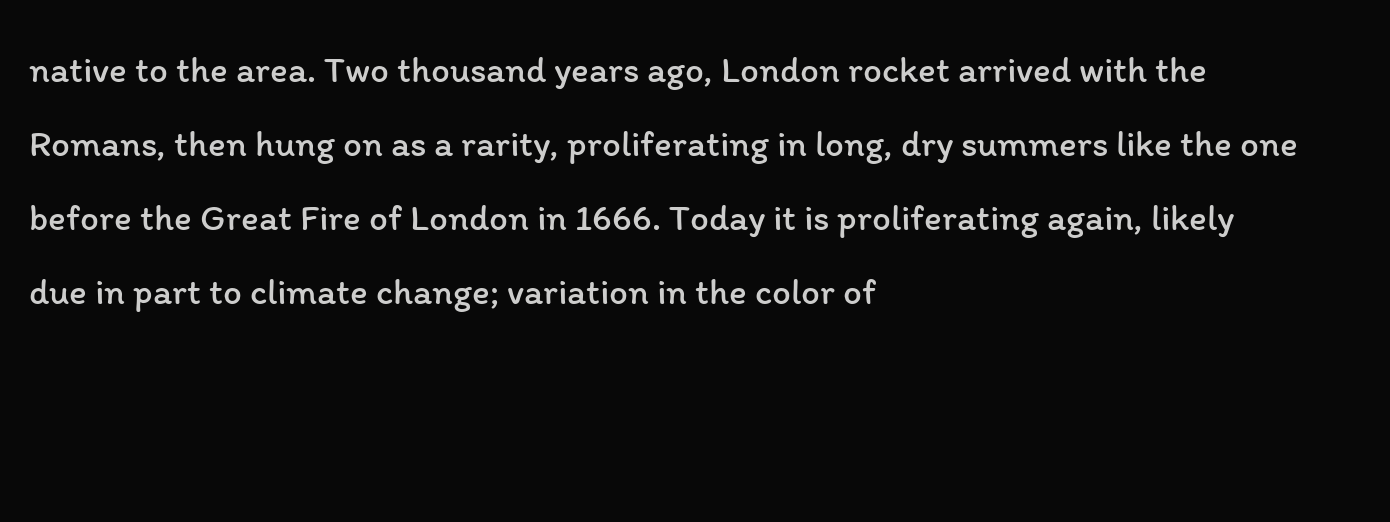native to the area. Two thousand years ago, London rocket arrived with the Romans, then hung on as a rarity, proliferating in long, dry summers like the one before the Great Fire of London in 1666. Today it is proliferating again, likely due in part to climate change; variation in the color of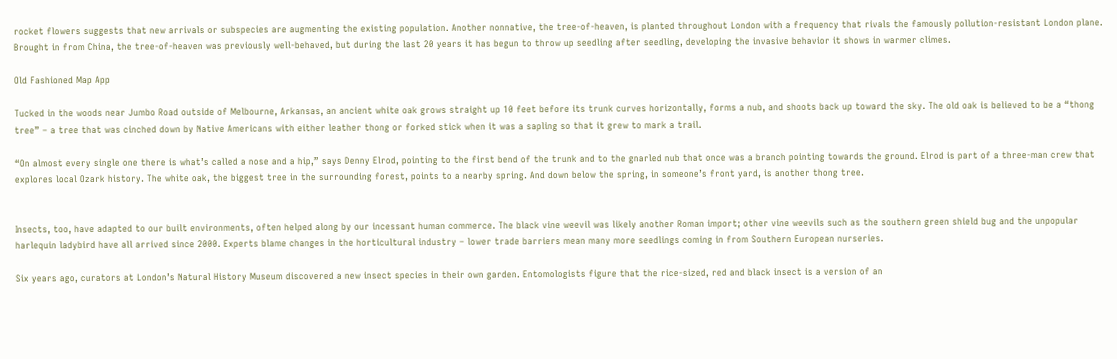rocket flowers suggests that new arrivals or subspecies are augmenting the existing population. Another nonnative, the tree-of-heaven, is planted throughout London with a frequency that rivals the famously pollution-resistant London plane. Brought in from China, the tree-of-heaven was previously well-behaved, but during the last 20 years it has begun to throw up seedling after seedling, developing the invasive behavior it shows in warmer climes.

Old Fashioned Map App

Tucked in the woods near Jumbo Road outside of Melbourne, Arkansas, an ancient white oak grows straight up 10 feet before its trunk curves horizontally, forms a nub, and shoots back up toward the sky. The old oak is believed to be a “thong tree” – a tree that was cinched down by Native Americans with either leather thong or forked stick when it was a sapling so that it grew to mark a trail.

“On almost every single one there is what’s called a nose and a hip,” says Denny Elrod, pointing to the first bend of the trunk and to the gnarled nub that once was a branch pointing towards the ground. Elrod is part of a three-man crew that explores local Ozark history. The white oak, the biggest tree in the surrounding forest, points to a nearby spring. And down below the spring, in someone’s front yard, is another thong tree.


Insects, too, have adapted to our built environments, often helped along by our incessant human commerce. The black vine weevil was likely another Roman import; other vine weevils such as the southern green shield bug and the unpopular harlequin ladybird have all arrived since 2000. Experts blame changes in the horticultural industry – lower trade barriers mean many more seedlings coming in from Southern European nurseries.

Six years ago, curators at London’s Natural History Museum discovered a new insect species in their own garden. Entomologists figure that the rice-sized, red and black insect is a version of an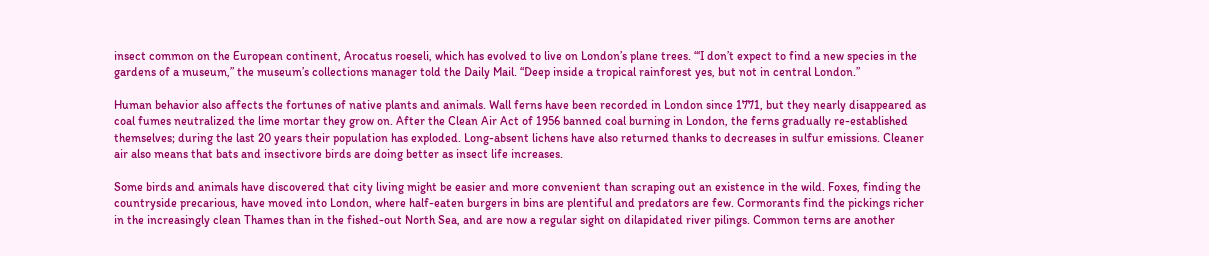insect common on the European continent, Arocatus roeseli, which has evolved to live on London’s plane trees. “‘I don’t expect to find a new species in the gardens of a museum,” the museum’s collections manager told the Daily Mail. “Deep inside a tropical rainforest yes, but not in central London.”

Human behavior also affects the fortunes of native plants and animals. Wall ferns have been recorded in London since 1771, but they nearly disappeared as coal fumes neutralized the lime mortar they grow on. After the Clean Air Act of 1956 banned coal burning in London, the ferns gradually re-established themselves; during the last 20 years their population has exploded. Long-absent lichens have also returned thanks to decreases in sulfur emissions. Cleaner air also means that bats and insectivore birds are doing better as insect life increases.

Some birds and animals have discovered that city living might be easier and more convenient than scraping out an existence in the wild. Foxes, finding the countryside precarious, have moved into London, where half-eaten burgers in bins are plentiful and predators are few. Cormorants find the pickings richer in the increasingly clean Thames than in the fished-out North Sea, and are now a regular sight on dilapidated river pilings. Common terns are another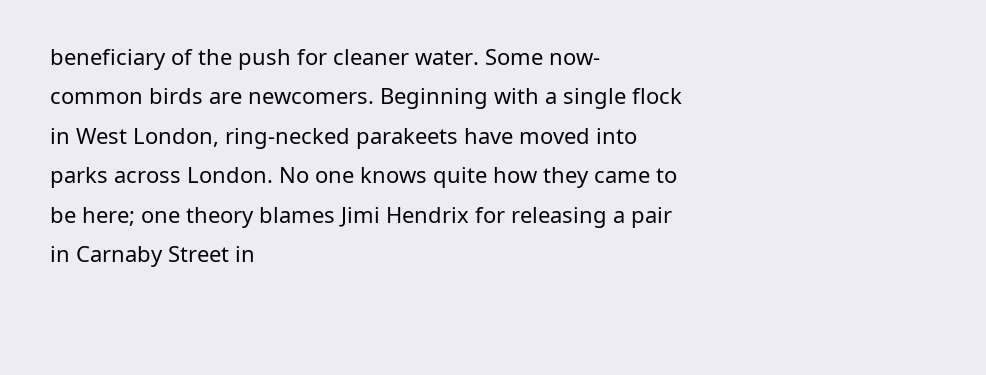beneficiary of the push for cleaner water. Some now-common birds are newcomers. Beginning with a single flock in West London, ring-necked parakeets have moved into parks across London. No one knows quite how they came to be here; one theory blames Jimi Hendrix for releasing a pair in Carnaby Street in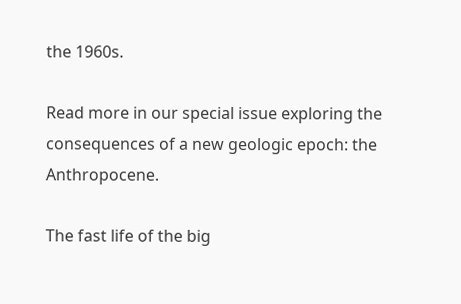the 1960s.

Read more in our special issue exploring the consequences of a new geologic epoch: the Anthropocene.

The fast life of the big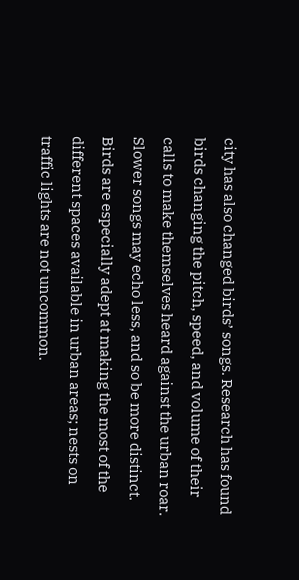city has also changed birds’ songs. Research has found birds changing the pitch, speed, and volume of their calls to make themselves heard against the urban roar. Slower songs may echo less, and so be more distinct. Birds are especially adept at making the most of the different spaces available in urban areas; nests on traffic lights are not uncommon.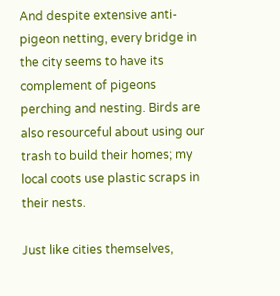And despite extensive anti-pigeon netting, every bridge in the city seems to have its complement of pigeons perching and nesting. Birds are also resourceful about using our trash to build their homes; my local coots use plastic scraps in their nests.

Just like cities themselves,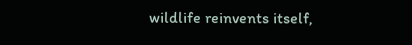wildlife reinvents itself,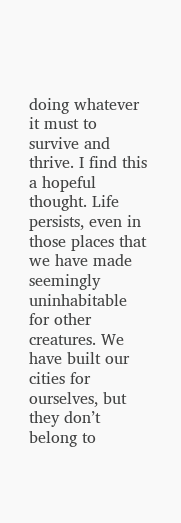doing whatever it must to survive and thrive. I find this a hopeful thought. Life persists, even in those places that we have made seemingly uninhabitable for other creatures. We have built our cities for ourselves, but they don’t belong to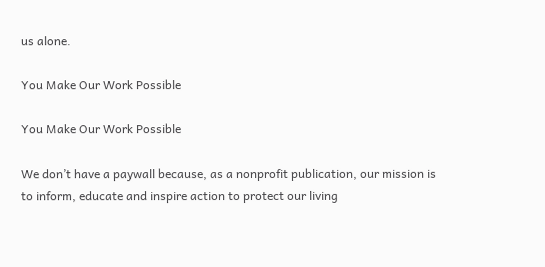us alone.

You Make Our Work Possible

You Make Our Work Possible

We don’t have a paywall because, as a nonprofit publication, our mission is to inform, educate and inspire action to protect our living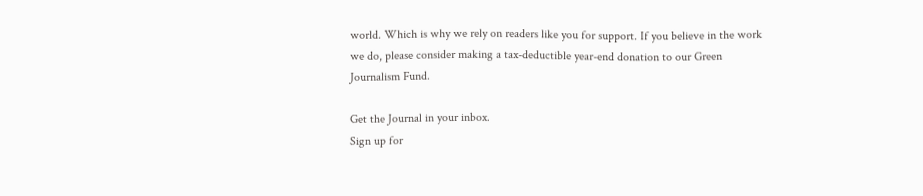world. Which is why we rely on readers like you for support. If you believe in the work we do, please consider making a tax-deductible year-end donation to our Green Journalism Fund.

Get the Journal in your inbox.
Sign up for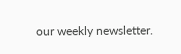our weekly newsletter.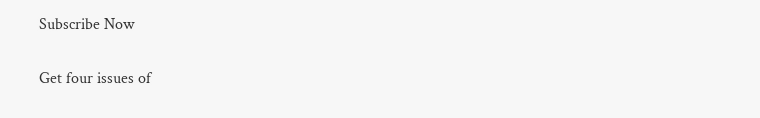Subscribe Now

Get four issues of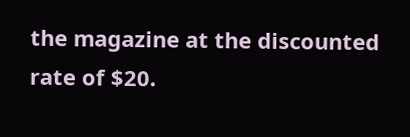the magazine at the discounted rate of $20.